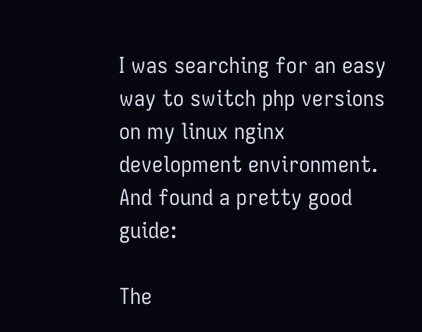I was searching for an easy way to switch php versions on my linux nginx development environment. And found a pretty good guide:

The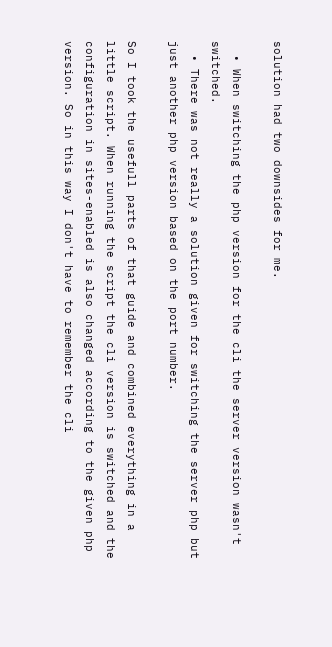solution had two downsides for me.

  • When switching the php version for the cli the server version wasn't switched.
  • There was not really a solution given for switching the server php but just another php version based on the port number.

So I took the usefull parts of that guide and combined everything in a little script. When running the script the cli version is switched and the configuration in sites-enabled is also changed according to the given php version. So in this way I don't have to remember the cli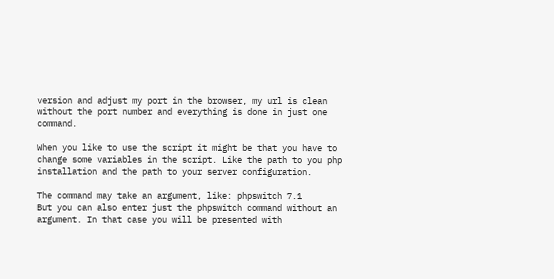version and adjust my port in the browser, my url is clean without the port number and everything is done in just one command.

When you like to use the script it might be that you have to change some variables in the script. Like the path to you php installation and the path to your server configuration.

The command may take an argument, like: phpswitch 7.1
But you can also enter just the phpswitch command without an argument. In that case you will be presented with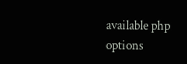available php options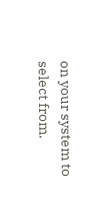on your system to select from.